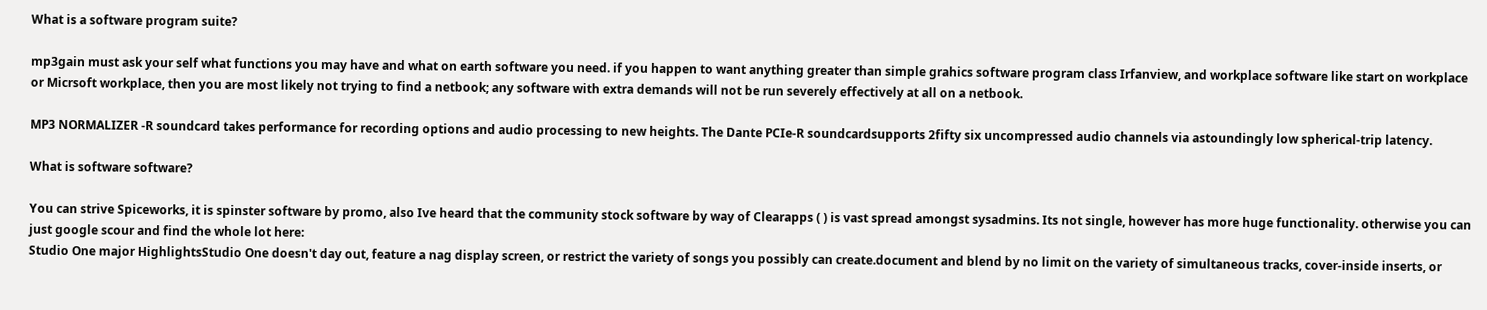What is a software program suite?

mp3gain must ask your self what functions you may have and what on earth software you need. if you happen to want anything greater than simple grahics software program class Irfanview, and workplace software like start on workplace or Micrsoft workplace, then you are most likely not trying to find a netbook; any software with extra demands will not be run severely effectively at all on a netbook.

MP3 NORMALIZER -R soundcard takes performance for recording options and audio processing to new heights. The Dante PCIe-R soundcardsupports 2fifty six uncompressed audio channels via astoundingly low spherical-trip latency.

What is software software?

You can strive Spiceworks, it is spinster software by promo, also Ive heard that the community stock software by way of Clearapps ( ) is vast spread amongst sysadmins. Its not single, however has more huge functionality. otherwise you can just google scour and find the whole lot here:
Studio One major HighlightsStudio One doesn't day out, feature a nag display screen, or restrict the variety of songs you possibly can create.document and blend by no limit on the variety of simultaneous tracks, cover-inside inserts, or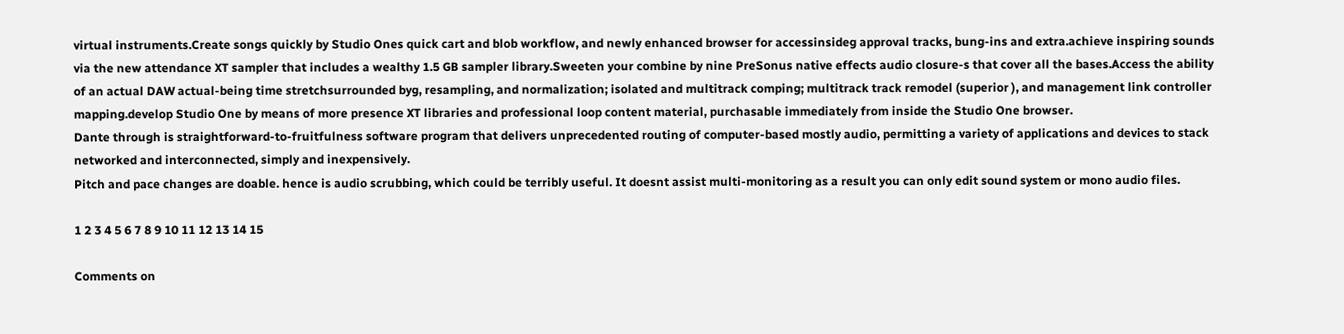virtual instruments.Create songs quickly by Studio Ones quick cart and blob workflow, and newly enhanced browser for accessinsideg approval tracks, bung-ins and extra.achieve inspiring sounds via the new attendance XT sampler that includes a wealthy 1.5 GB sampler library.Sweeten your combine by nine PreSonus native effects audio closure-s that cover all the bases.Access the ability of an actual DAW actual-being time stretchsurrounded byg, resampling, and normalization; isolated and multitrack comping; multitrack track remodel (superior ), and management link controller mapping.develop Studio One by means of more presence XT libraries and professional loop content material, purchasable immediately from inside the Studio One browser.
Dante through is straightforward-to-fruitfulness software program that delivers unprecedented routing of computer-based mostly audio, permitting a variety of applications and devices to stack networked and interconnected, simply and inexpensively.
Pitch and pace changes are doable. hence is audio scrubbing, which could be terribly useful. It doesnt assist multi-monitoring as a result you can only edit sound system or mono audio files.

1 2 3 4 5 6 7 8 9 10 11 12 13 14 15

Comments on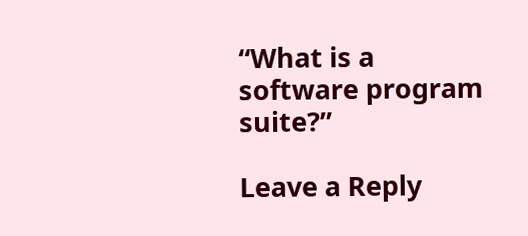“What is a software program suite?”

Leave a Reply